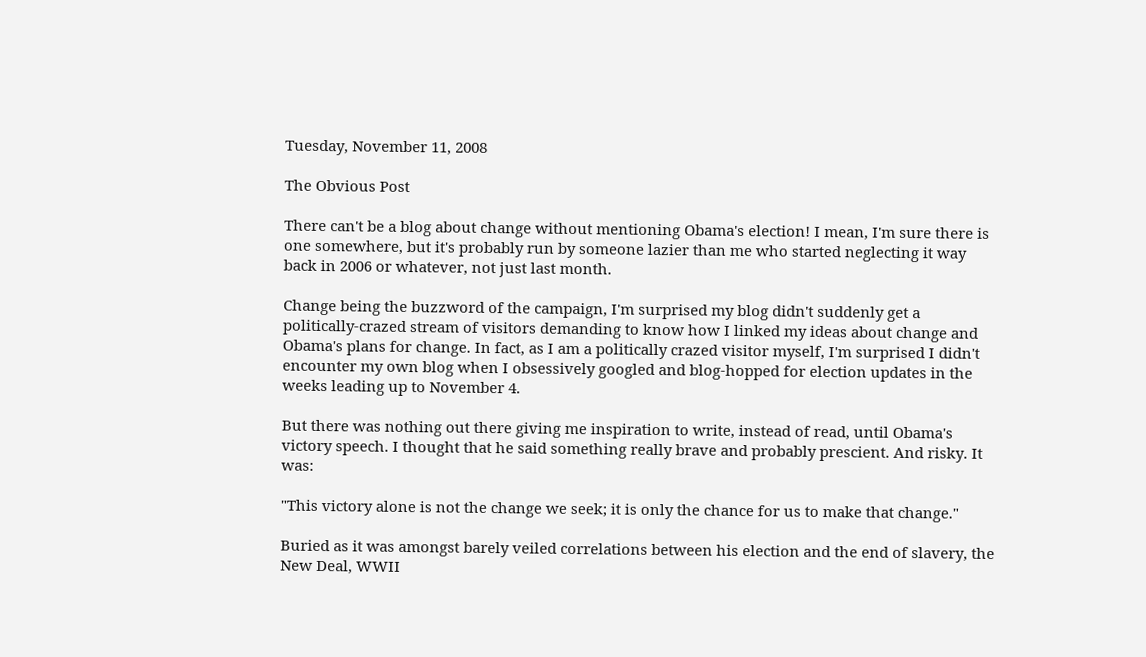Tuesday, November 11, 2008

The Obvious Post

There can't be a blog about change without mentioning Obama's election! I mean, I'm sure there is one somewhere, but it's probably run by someone lazier than me who started neglecting it way back in 2006 or whatever, not just last month.

Change being the buzzword of the campaign, I'm surprised my blog didn't suddenly get a politically-crazed stream of visitors demanding to know how I linked my ideas about change and Obama's plans for change. In fact, as I am a politically crazed visitor myself, I'm surprised I didn't encounter my own blog when I obsessively googled and blog-hopped for election updates in the weeks leading up to November 4.

But there was nothing out there giving me inspiration to write, instead of read, until Obama's victory speech. I thought that he said something really brave and probably prescient. And risky. It was:

"This victory alone is not the change we seek; it is only the chance for us to make that change."

Buried as it was amongst barely veiled correlations between his election and the end of slavery, the New Deal, WWII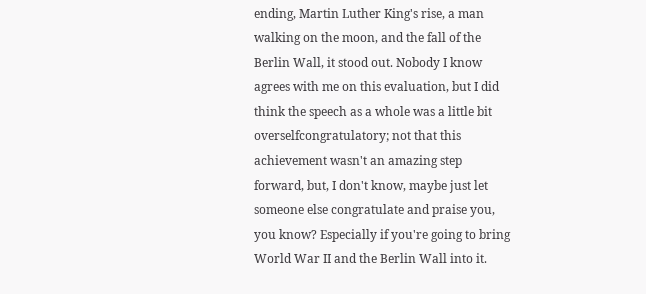ending, Martin Luther King's rise, a man walking on the moon, and the fall of the Berlin Wall, it stood out. Nobody I know agrees with me on this evaluation, but I did think the speech as a whole was a little bit overselfcongratulatory; not that this achievement wasn't an amazing step forward, but, I don't know, maybe just let someone else congratulate and praise you, you know? Especially if you're going to bring World War II and the Berlin Wall into it.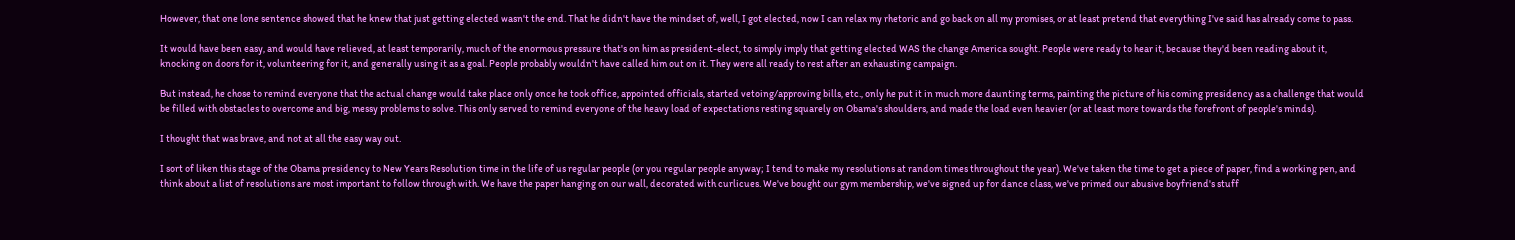However, that one lone sentence showed that he knew that just getting elected wasn't the end. That he didn't have the mindset of, well, I got elected, now I can relax my rhetoric and go back on all my promises, or at least pretend that everything I've said has already come to pass.

It would have been easy, and would have relieved, at least temporarily, much of the enormous pressure that's on him as president-elect, to simply imply that getting elected WAS the change America sought. People were ready to hear it, because they'd been reading about it, knocking on doors for it, volunteering for it, and generally using it as a goal. People probably wouldn't have called him out on it. They were all ready to rest after an exhausting campaign.

But instead, he chose to remind everyone that the actual change would take place only once he took office, appointed officials, started vetoing/approving bills, etc., only he put it in much more daunting terms, painting the picture of his coming presidency as a challenge that would be filled with obstacles to overcome and big, messy problems to solve. This only served to remind everyone of the heavy load of expectations resting squarely on Obama's shoulders, and made the load even heavier (or at least more towards the forefront of people's minds).

I thought that was brave, and not at all the easy way out.

I sort of liken this stage of the Obama presidency to New Years Resolution time in the life of us regular people (or you regular people anyway; I tend to make my resolutions at random times throughout the year). We've taken the time to get a piece of paper, find a working pen, and think about a list of resolutions are most important to follow through with. We have the paper hanging on our wall, decorated with curlicues. We've bought our gym membership, we've signed up for dance class, we've primed our abusive boyfriend's stuff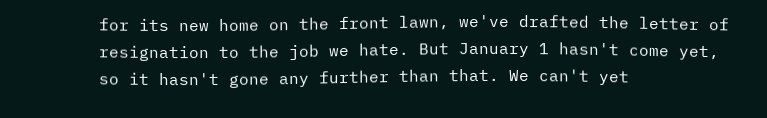for its new home on the front lawn, we've drafted the letter of resignation to the job we hate. But January 1 hasn't come yet, so it hasn't gone any further than that. We can't yet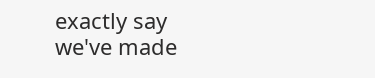exactly say we've made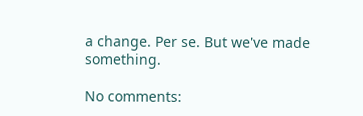a change. Per se. But we've made something.

No comments: